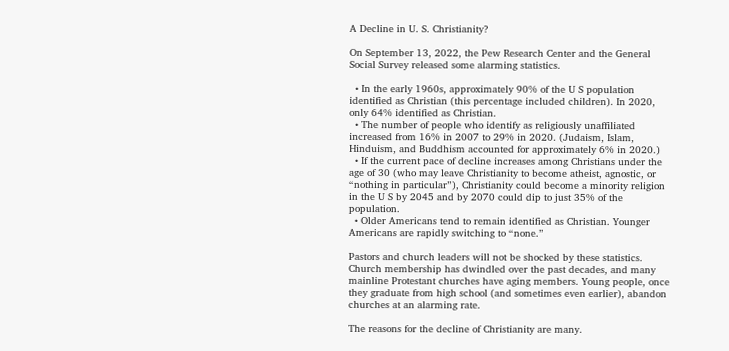A Decline in U. S. Christianity?

On September 13, 2022, the Pew Research Center and the General Social Survey released some alarming statistics.

  • In the early 1960s, approximately 90% of the U S population identified as Christian (this percentage included children). In 2020, only 64% identified as Christian.
  • The number of people who identify as religiously unaffiliated increased from 16% in 2007 to 29% in 2020. (Judaism, Islam, Hinduism, and Buddhism accounted for approximately 6% in 2020.)
  • If the current pace of decline increases among Christians under the age of 30 (who may leave Christianity to become atheist, agnostic, or “nothing in particular”), Christianity could become a minority religion in the U S by 2045 and by 2070 could dip to just 35% of the population.
  • Older Americans tend to remain identified as Christian. Younger Americans are rapidly switching to “none.”

Pastors and church leaders will not be shocked by these statistics. Church membership has dwindled over the past decades, and many mainline Protestant churches have aging members. Young people, once they graduate from high school (and sometimes even earlier), abandon churches at an alarming rate.

The reasons for the decline of Christianity are many.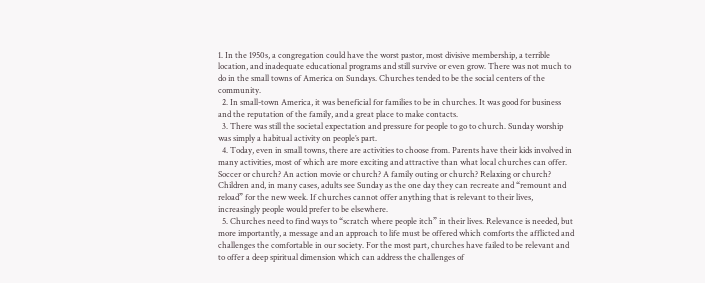1. In the 1950s, a congregation could have the worst pastor, most divisive membership, a terrible location, and inadequate educational programs and still survive or even grow. There was not much to do in the small towns of America on Sundays. Churches tended to be the social centers of the community.
  2. In small-town America, it was beneficial for families to be in churches. It was good for business and the reputation of the family, and a great place to make contacts.
  3. There was still the societal expectation and pressure for people to go to church. Sunday worship was simply a habitual activity on people’s part.
  4. Today, even in small towns, there are activities to choose from. Parents have their kids involved in many activities, most of which are more exciting and attractive than what local churches can offer. Soccer or church? An action movie or church? A family outing or church? Relaxing or church? Children and, in many cases, adults see Sunday as the one day they can recreate and “remount and reload” for the new week. If churches cannot offer anything that is relevant to their lives, increasingly people would prefer to be elsewhere.
  5. Churches need to find ways to “scratch where people itch” in their lives. Relevance is needed, but more importantly, a message and an approach to life must be offered which comforts the afflicted and challenges the comfortable in our society. For the most part, churches have failed to be relevant and to offer a deep spiritual dimension which can address the challenges of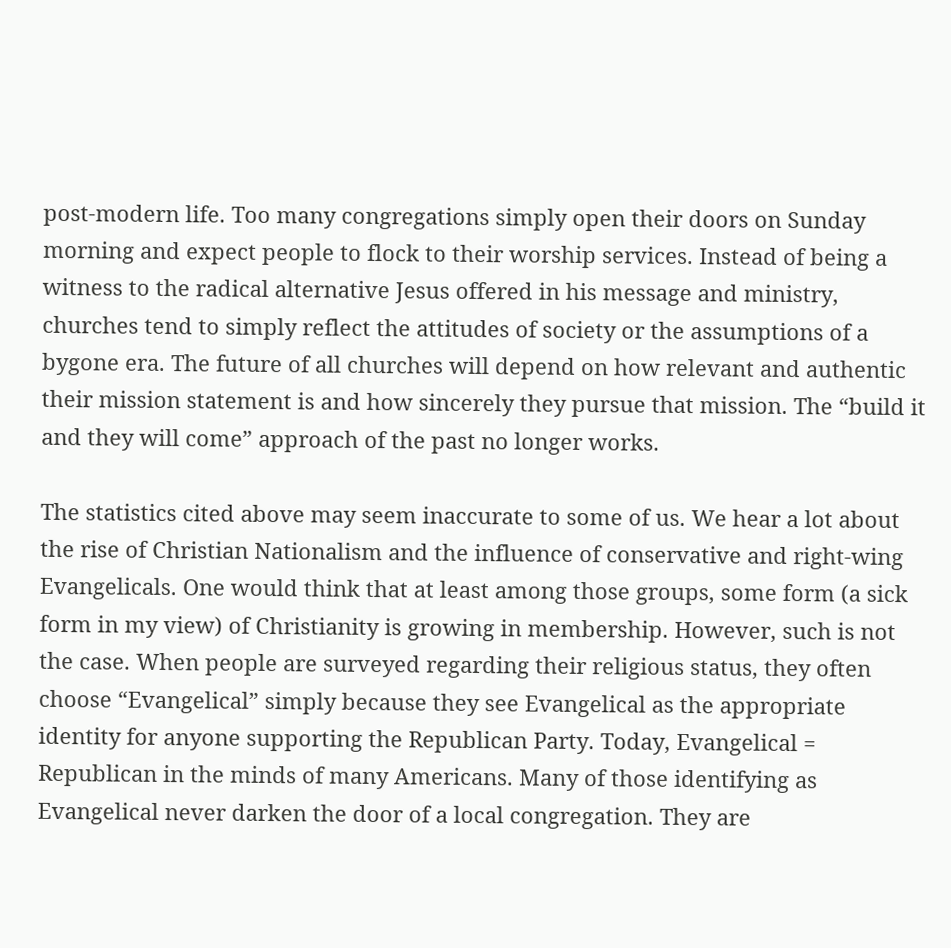post-modern life. Too many congregations simply open their doors on Sunday morning and expect people to flock to their worship services. Instead of being a witness to the radical alternative Jesus offered in his message and ministry, churches tend to simply reflect the attitudes of society or the assumptions of a bygone era. The future of all churches will depend on how relevant and authentic their mission statement is and how sincerely they pursue that mission. The “build it and they will come” approach of the past no longer works.

The statistics cited above may seem inaccurate to some of us. We hear a lot about the rise of Christian Nationalism and the influence of conservative and right-wing Evangelicals. One would think that at least among those groups, some form (a sick form in my view) of Christianity is growing in membership. However, such is not the case. When people are surveyed regarding their religious status, they often choose “Evangelical” simply because they see Evangelical as the appropriate identity for anyone supporting the Republican Party. Today, Evangelical = Republican in the minds of many Americans. Many of those identifying as Evangelical never darken the door of a local congregation. They are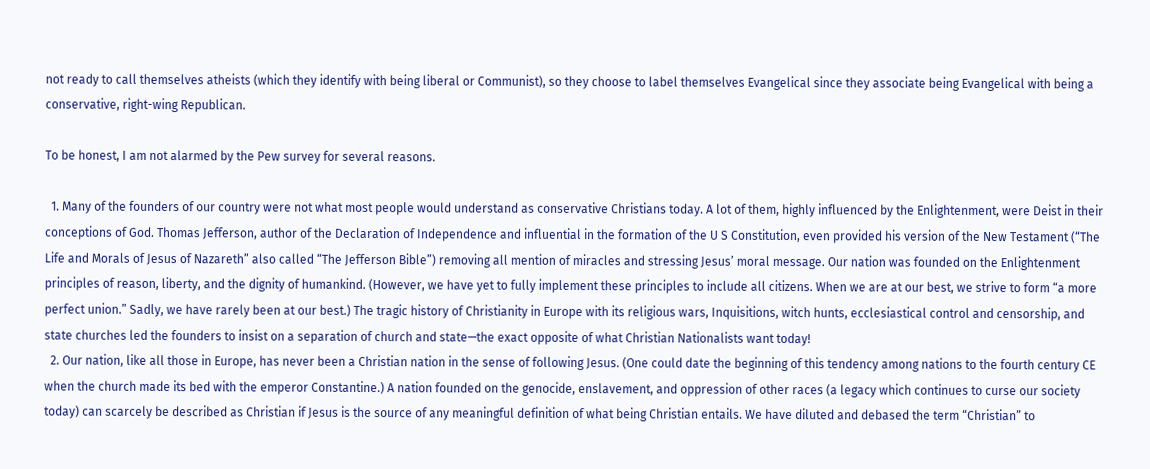not ready to call themselves atheists (which they identify with being liberal or Communist), so they choose to label themselves Evangelical since they associate being Evangelical with being a conservative, right-wing Republican.

To be honest, I am not alarmed by the Pew survey for several reasons.

  1. Many of the founders of our country were not what most people would understand as conservative Christians today. A lot of them, highly influenced by the Enlightenment, were Deist in their conceptions of God. Thomas Jefferson, author of the Declaration of Independence and influential in the formation of the U S Constitution, even provided his version of the New Testament (“The Life and Morals of Jesus of Nazareth” also called “The Jefferson Bible”) removing all mention of miracles and stressing Jesus’ moral message. Our nation was founded on the Enlightenment principles of reason, liberty, and the dignity of humankind. (However, we have yet to fully implement these principles to include all citizens. When we are at our best, we strive to form “a more perfect union.” Sadly, we have rarely been at our best.) The tragic history of Christianity in Europe with its religious wars, Inquisitions, witch hunts, ecclesiastical control and censorship, and state churches led the founders to insist on a separation of church and state—the exact opposite of what Christian Nationalists want today!
  2. Our nation, like all those in Europe, has never been a Christian nation in the sense of following Jesus. (One could date the beginning of this tendency among nations to the fourth century CE when the church made its bed with the emperor Constantine.) A nation founded on the genocide, enslavement, and oppression of other races (a legacy which continues to curse our society today) can scarcely be described as Christian if Jesus is the source of any meaningful definition of what being Christian entails. We have diluted and debased the term “Christian” to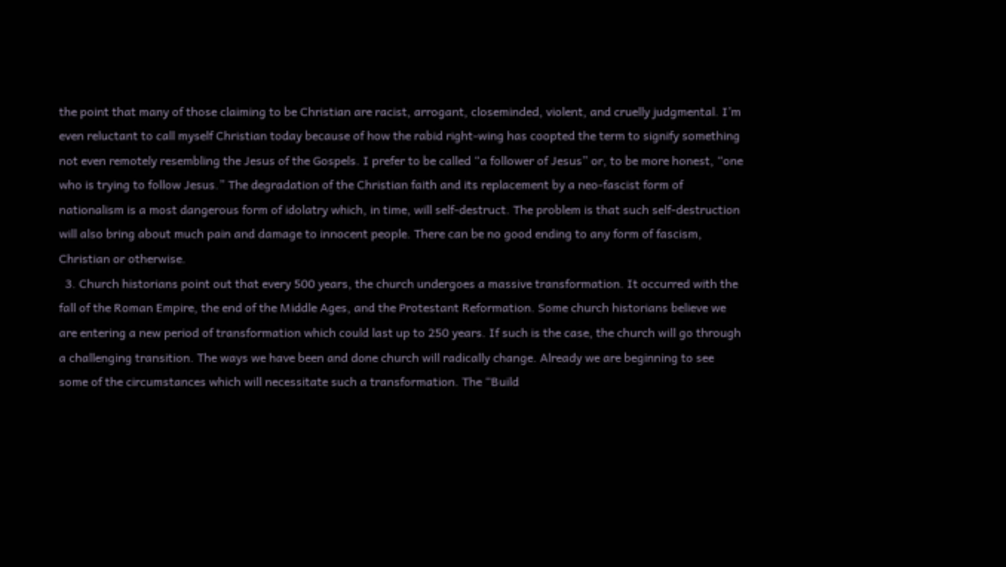the point that many of those claiming to be Christian are racist, arrogant, closeminded, violent, and cruelly judgmental. I’m even reluctant to call myself Christian today because of how the rabid right-wing has coopted the term to signify something not even remotely resembling the Jesus of the Gospels. I prefer to be called “a follower of Jesus” or, to be more honest, “one who is trying to follow Jesus.” The degradation of the Christian faith and its replacement by a neo-fascist form of nationalism is a most dangerous form of idolatry which, in time, will self-destruct. The problem is that such self-destruction will also bring about much pain and damage to innocent people. There can be no good ending to any form of fascism, Christian or otherwise.
  3. Church historians point out that every 500 years, the church undergoes a massive transformation. It occurred with the fall of the Roman Empire, the end of the Middle Ages, and the Protestant Reformation. Some church historians believe we are entering a new period of transformation which could last up to 250 years. If such is the case, the church will go through a challenging transition. The ways we have been and done church will radically change. Already we are beginning to see some of the circumstances which will necessitate such a transformation. The “Build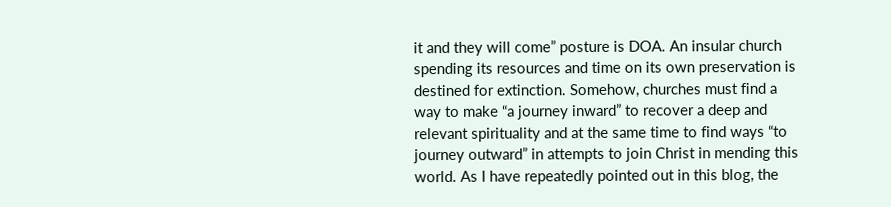it and they will come” posture is DOA. An insular church spending its resources and time on its own preservation is destined for extinction. Somehow, churches must find a way to make “a journey inward” to recover a deep and relevant spirituality and at the same time to find ways “to journey outward” in attempts to join Christ in mending this world. As I have repeatedly pointed out in this blog, the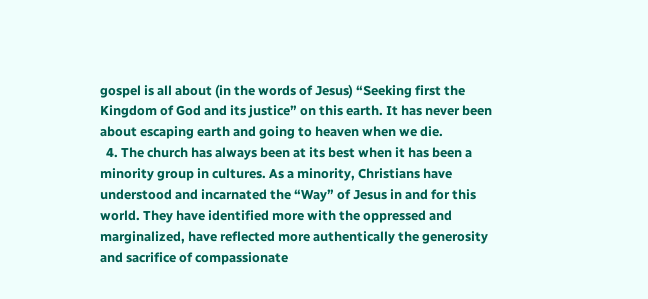gospel is all about (in the words of Jesus) “Seeking first the Kingdom of God and its justice” on this earth. It has never been about escaping earth and going to heaven when we die.
  4. The church has always been at its best when it has been a minority group in cultures. As a minority, Christians have understood and incarnated the “Way” of Jesus in and for this world. They have identified more with the oppressed and marginalized, have reflected more authentically the generosity and sacrifice of compassionate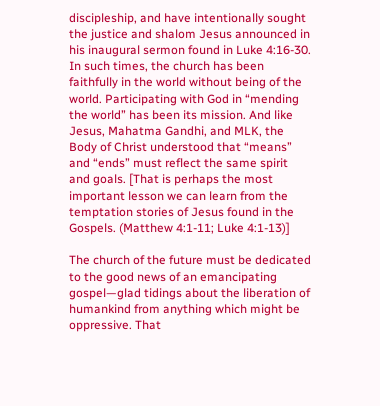discipleship, and have intentionally sought the justice and shalom Jesus announced in his inaugural sermon found in Luke 4:16-30. In such times, the church has been faithfully in the world without being of the world. Participating with God in “mending the world” has been its mission. And like Jesus, Mahatma Gandhi, and MLK, the Body of Christ understood that “means” and “ends” must reflect the same spirit and goals. [That is perhaps the most important lesson we can learn from the temptation stories of Jesus found in the Gospels. (Matthew 4:1-11; Luke 4:1-13)]

The church of the future must be dedicated to the good news of an emancipating gospel—glad tidings about the liberation of humankind from anything which might be oppressive. That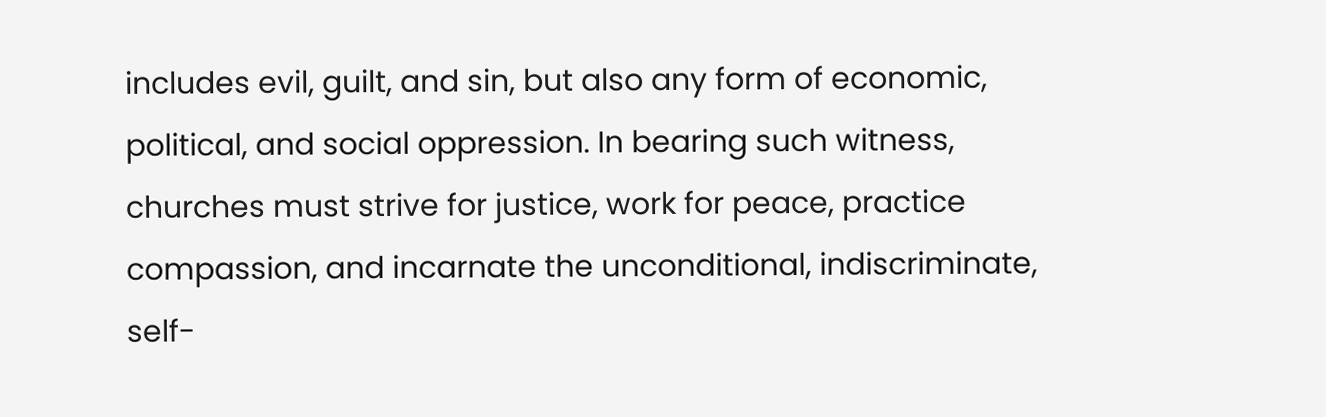includes evil, guilt, and sin, but also any form of economic, political, and social oppression. In bearing such witness, churches must strive for justice, work for peace, practice compassion, and incarnate the unconditional, indiscriminate, self-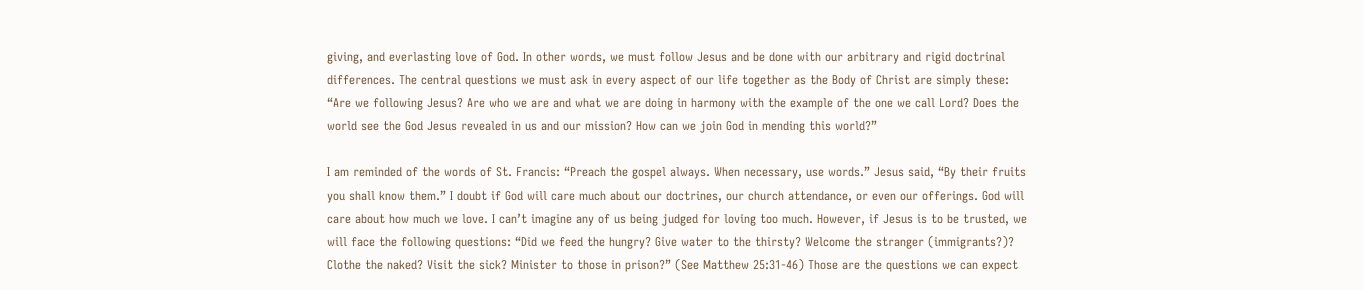giving, and everlasting love of God. In other words, we must follow Jesus and be done with our arbitrary and rigid doctrinal differences. The central questions we must ask in every aspect of our life together as the Body of Christ are simply these: “Are we following Jesus? Are who we are and what we are doing in harmony with the example of the one we call Lord? Does the world see the God Jesus revealed in us and our mission? How can we join God in mending this world?”

I am reminded of the words of St. Francis: “Preach the gospel always. When necessary, use words.” Jesus said, “By their fruits you shall know them.” I doubt if God will care much about our doctrines, our church attendance, or even our offerings. God will care about how much we love. I can’t imagine any of us being judged for loving too much. However, if Jesus is to be trusted, we will face the following questions: “Did we feed the hungry? Give water to the thirsty? Welcome the stranger (immigrants?)? Clothe the naked? Visit the sick? Minister to those in prison?” (See Matthew 25:31-46) Those are the questions we can expect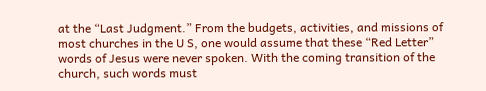at the “Last Judgment.” From the budgets, activities, and missions of most churches in the U S, one would assume that these “Red Letter” words of Jesus were never spoken. With the coming transition of the church, such words must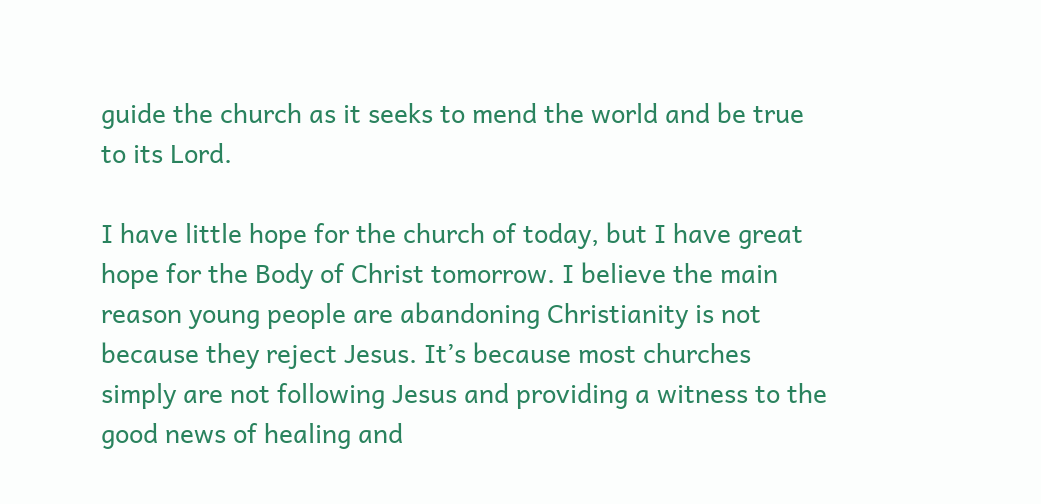guide the church as it seeks to mend the world and be true to its Lord.

I have little hope for the church of today, but I have great hope for the Body of Christ tomorrow. I believe the main reason young people are abandoning Christianity is not because they reject Jesus. It’s because most churches simply are not following Jesus and providing a witness to the good news of healing and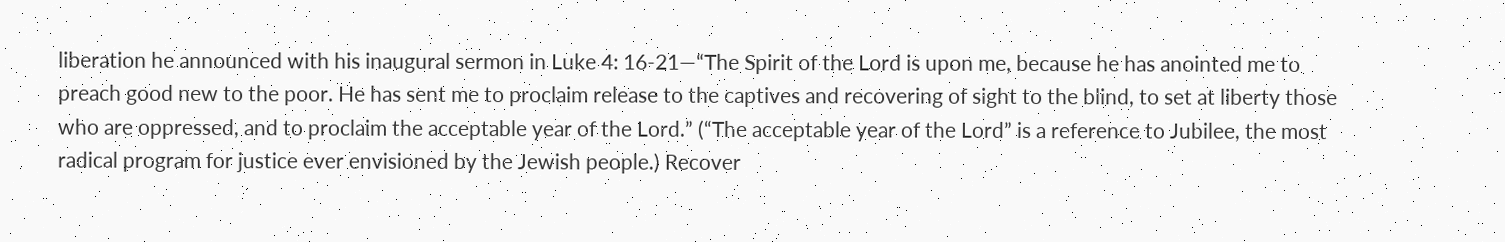liberation he announced with his inaugural sermon in Luke 4: 16-21—“The Spirit of the Lord is upon me, because he has anointed me to preach good new to the poor. He has sent me to proclaim release to the captives and recovering of sight to the blind, to set at liberty those who are oppressed, and to proclaim the acceptable year of the Lord.” (“The acceptable year of the Lord” is a reference to Jubilee, the most radical program for justice ever envisioned by the Jewish people.) Recover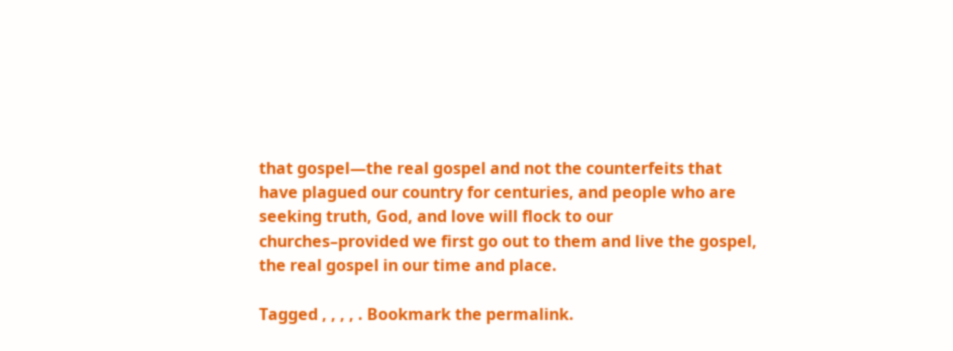that gospel—the real gospel and not the counterfeits that have plagued our country for centuries, and people who are seeking truth, God, and love will flock to our churches–provided we first go out to them and live the gospel, the real gospel in our time and place.

Tagged , , , , . Bookmark the permalink.